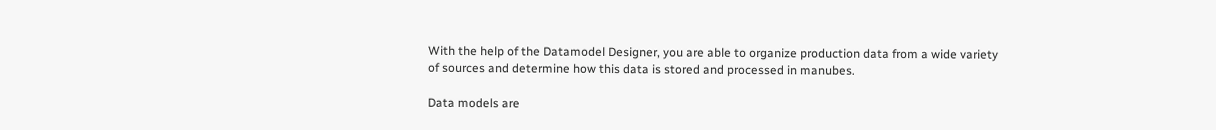With the help of the Datamodel Designer, you are able to organize production data from a wide variety of sources and determine how this data is stored and processed in manubes.

Data models are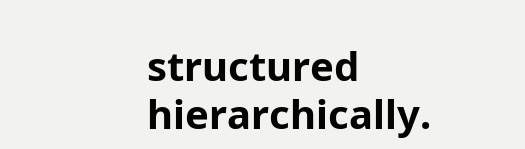structured hierarchically.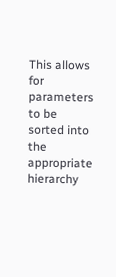This allows for parameters to be sorted into the appropriate hierarchy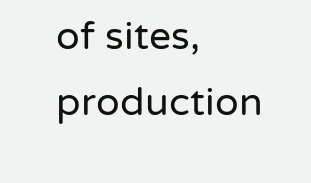of sites, production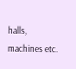halls, machines etc.